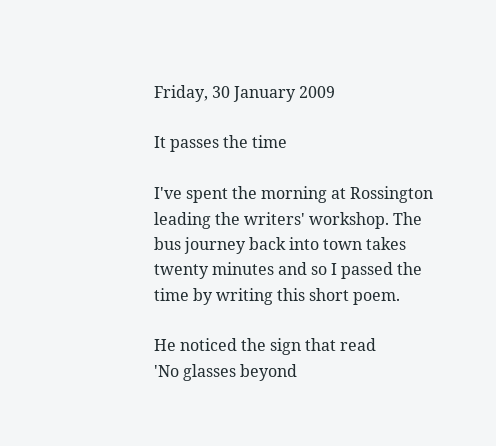Friday, 30 January 2009

It passes the time

I've spent the morning at Rossington leading the writers' workshop. The bus journey back into town takes twenty minutes and so I passed the time by writing this short poem.

He noticed the sign that read
'No glasses beyond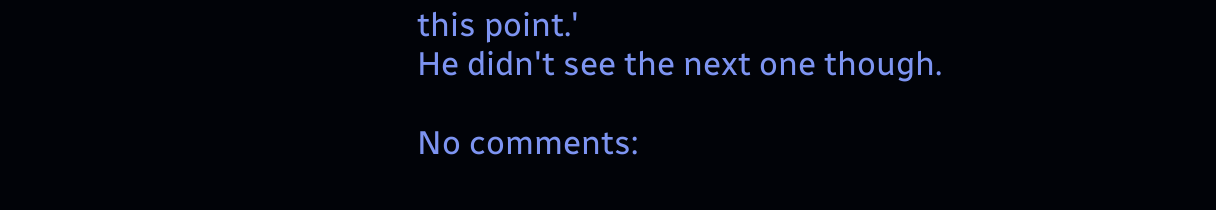this point.'
He didn't see the next one though.

No comments: